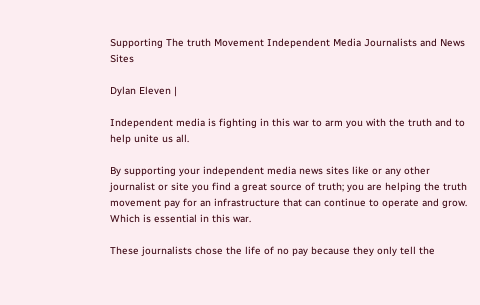Supporting The truth Movement Independent Media Journalists and News Sites

Dylan Eleven |

Independent media is fighting in this war to arm you with the truth and to help unite us all.

By supporting your independent media news sites like or any other journalist or site you find a great source of truth; you are helping the truth movement pay for an infrastructure that can continue to operate and grow. Which is essential in this war.

These journalists chose the life of no pay because they only tell the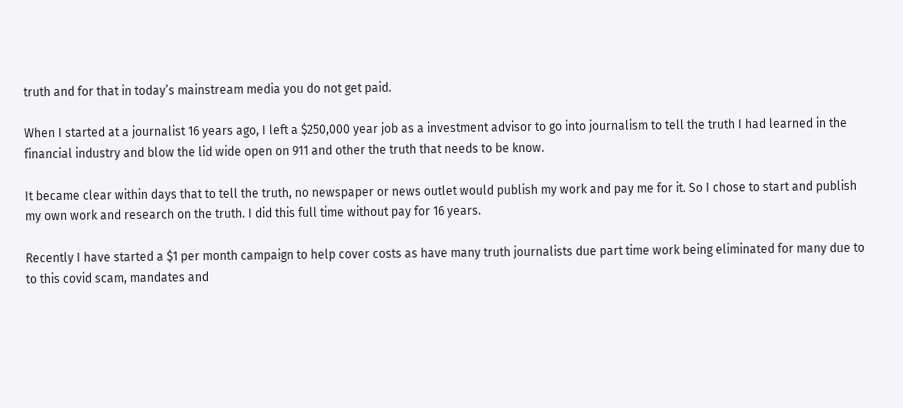truth and for that in today’s mainstream media you do not get paid.

When I started at a journalist 16 years ago, I left a $250,000 year job as a investment advisor to go into journalism to tell the truth I had learned in the financial industry and blow the lid wide open on 911 and other the truth that needs to be know.

It became clear within days that to tell the truth, no newspaper or news outlet would publish my work and pay me for it. So I chose to start and publish my own work and research on the truth. I did this full time without pay for 16 years.

Recently I have started a $1 per month campaign to help cover costs as have many truth journalists due part time work being eliminated for many due to to this covid scam, mandates and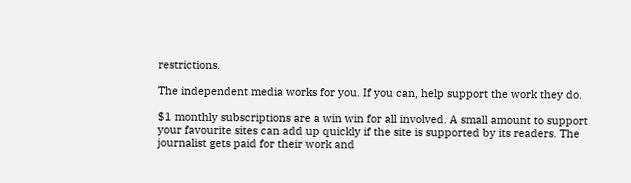restrictions.

The independent media works for you. If you can, help support the work they do.

$1 monthly subscriptions are a win win for all involved. A small amount to support your favourite sites can add up quickly if the site is supported by its readers. The journalist gets paid for their work and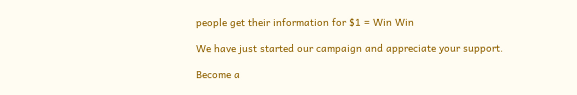people get their information for $1 = Win Win

We have just started our campaign and appreciate your support.

Become a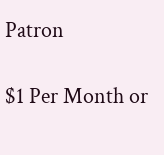Patron

$1 Per Month or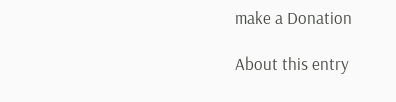make a Donation

About this entry